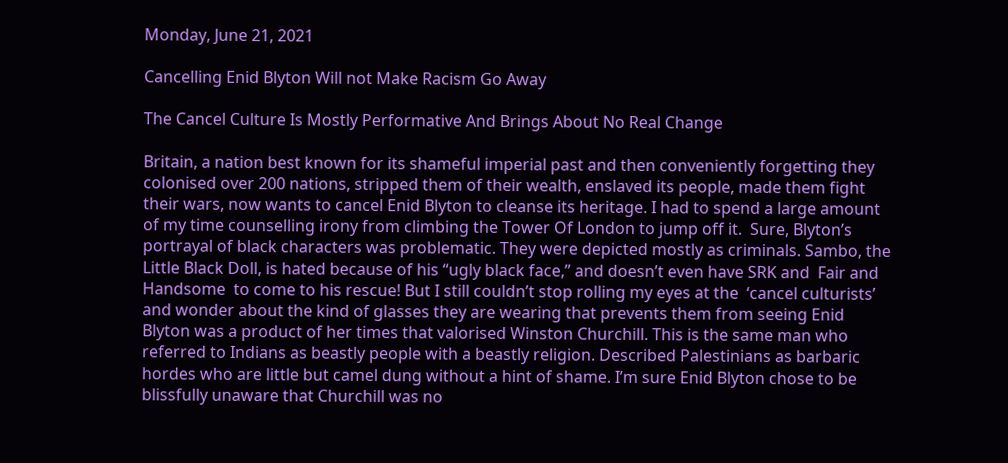Monday, June 21, 2021

Cancelling Enid Blyton Will not Make Racism Go Away

The Cancel Culture Is Mostly Performative And Brings About No Real Change

Britain, a nation best known for its shameful imperial past and then conveniently forgetting they colonised over 200 nations, stripped them of their wealth, enslaved its people, made them fight their wars, now wants to cancel Enid Blyton to cleanse its heritage. I had to spend a large amount of my time counselling irony from climbing the Tower Of London to jump off it.  Sure, Blyton’s portrayal of black characters was problematic. They were depicted mostly as criminals. Sambo, the Little Black Doll, is hated because of his “ugly black face,” and doesn’t even have SRK and  Fair and Handsome  to come to his rescue! But I still couldn’t stop rolling my eyes at the  ‘cancel culturists’ and wonder about the kind of glasses they are wearing that prevents them from seeing Enid Blyton was a product of her times that valorised Winston Churchill. This is the same man who referred to Indians as beastly people with a beastly religion. Described Palestinians as barbaric hordes who are little but camel dung without a hint of shame. I’m sure Enid Blyton chose to be blissfully unaware that Churchill was no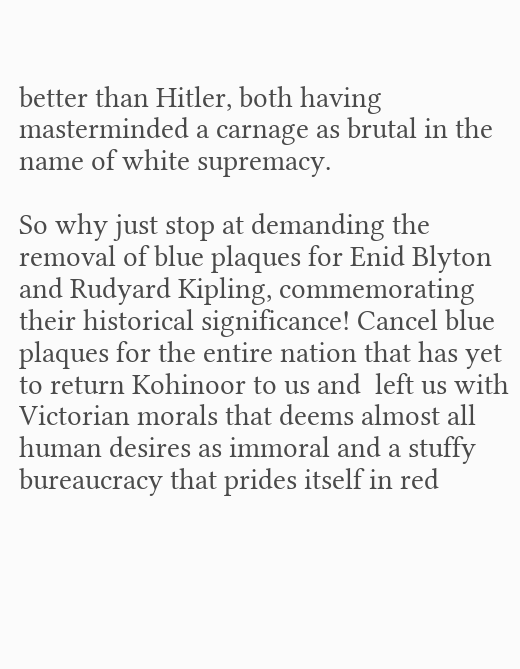better than Hitler, both having masterminded a carnage as brutal in the name of white supremacy.

So why just stop at demanding the removal of blue plaques for Enid Blyton and Rudyard Kipling, commemorating their historical significance! Cancel blue plaques for the entire nation that has yet to return Kohinoor to us and  left us with Victorian morals that deems almost all human desires as immoral and a stuffy bureaucracy that prides itself in red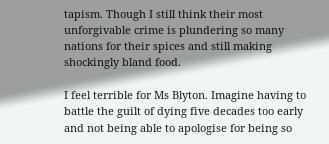tapism. Though I still think their most unforgivable crime is plundering so many nations for their spices and still making shockingly bland food.

I feel terrible for Ms Blyton. Imagine having to battle the guilt of dying five decades too early and not being able to apologise for being so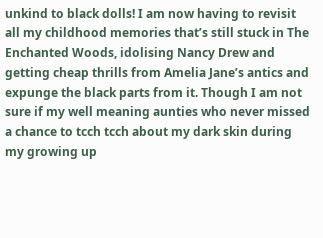unkind to black dolls! I am now having to revisit all my childhood memories that’s still stuck in The Enchanted Woods, idolising Nancy Drew and getting cheap thrills from Amelia Jane’s antics and expunge the black parts from it. Though I am not sure if my well meaning aunties who never missed a chance to tcch tcch about my dark skin during my growing up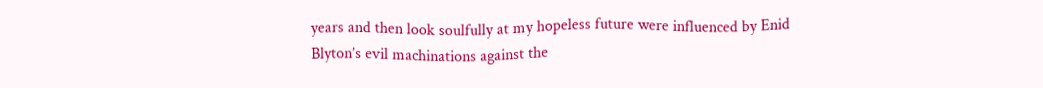years and then look soulfully at my hopeless future were influenced by Enid Blyton’s evil machinations against the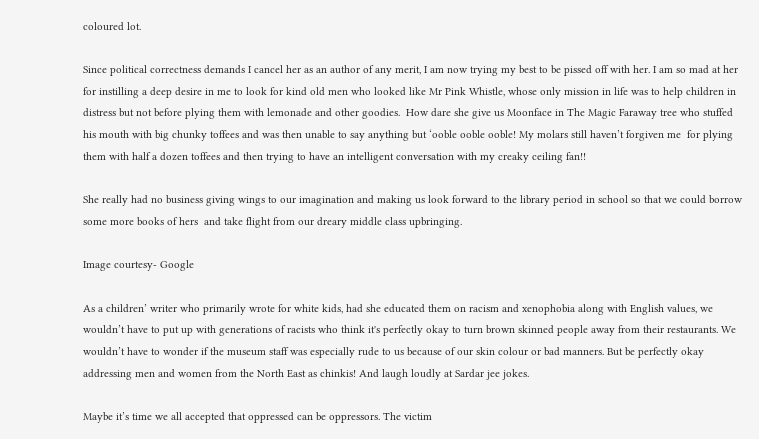coloured lot.

Since political correctness demands I cancel her as an author of any merit, I am now trying my best to be pissed off with her. I am so mad at her for instilling a deep desire in me to look for kind old men who looked like Mr Pink Whistle, whose only mission in life was to help children in distress but not before plying them with lemonade and other goodies.  How dare she give us Moonface in The Magic Faraway tree who stuffed his mouth with big chunky toffees and was then unable to say anything but ‘ooble ooble ooble! My molars still haven’t forgiven me  for plying them with half a dozen toffees and then trying to have an intelligent conversation with my creaky ceiling fan!!

She really had no business giving wings to our imagination and making us look forward to the library period in school so that we could borrow some more books of hers  and take flight from our dreary middle class upbringing.

Image courtesy- Google

As a children’ writer who primarily wrote for white kids, had she educated them on racism and xenophobia along with English values, we wouldn’t have to put up with generations of racists who think it's perfectly okay to turn brown skinned people away from their restaurants. We wouldn’t have to wonder if the museum staff was especially rude to us because of our skin colour or bad manners. But be perfectly okay addressing men and women from the North East as chinkis! And laugh loudly at Sardar jee jokes.

Maybe it’s time we all accepted that oppressed can be oppressors. The victim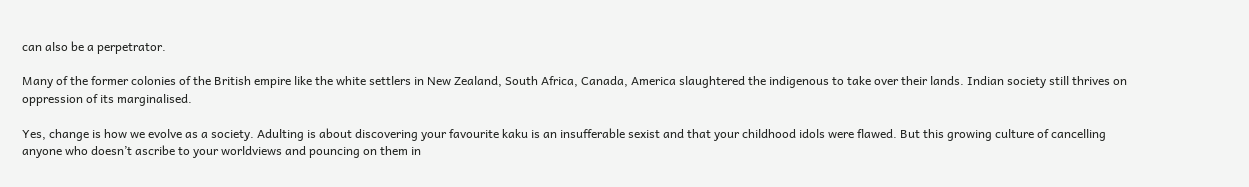can also be a perpetrator.

Many of the former colonies of the British empire like the white settlers in New Zealand, South Africa, Canada, America slaughtered the indigenous to take over their lands. Indian society still thrives on oppression of its marginalised.

Yes, change is how we evolve as a society. Adulting is about discovering your favourite kaku is an insufferable sexist and that your childhood idols were flawed. But this growing culture of cancelling anyone who doesn’t ascribe to your worldviews and pouncing on them in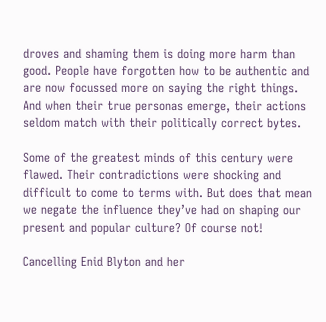droves and shaming them is doing more harm than good. People have forgotten how to be authentic and are now focussed more on saying the right things. And when their true personas emerge, their actions seldom match with their politically correct bytes.

Some of the greatest minds of this century were flawed. Their contradictions were shocking and difficult to come to terms with. But does that mean we negate the influence they’ve had on shaping our present and popular culture? Of course not!

Cancelling Enid Blyton and her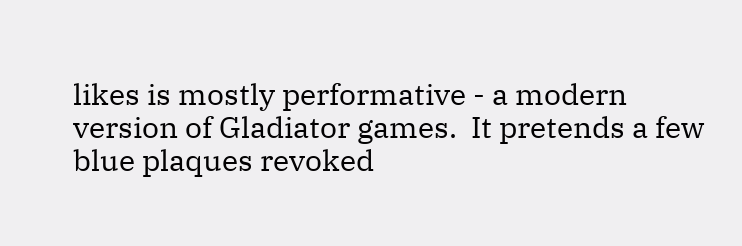likes is mostly performative - a modern version of Gladiator games.  It pretends a few blue plaques revoked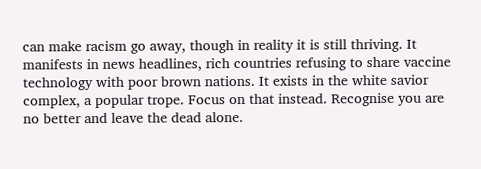can make racism go away, though in reality it is still thriving. It manifests in news headlines, rich countries refusing to share vaccine technology with poor brown nations. It exists in the white savior complex, a popular trope. Focus on that instead. Recognise you are no better and leave the dead alone.